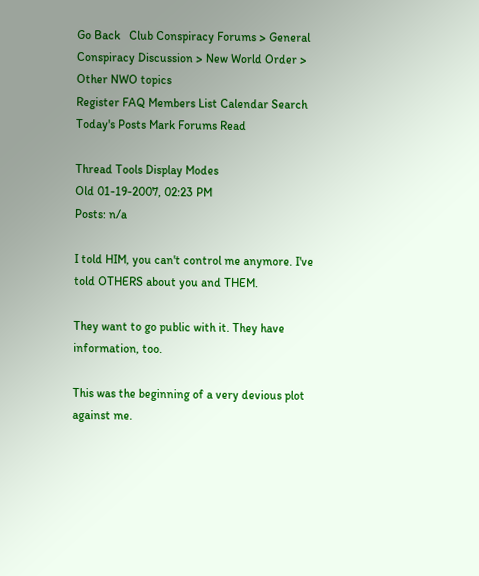Go Back   Club Conspiracy Forums > General Conspiracy Discussion > New World Order > Other NWO topics
Register FAQ Members List Calendar Search Today's Posts Mark Forums Read

Thread Tools Display Modes
Old 01-19-2007, 02:23 PM
Posts: n/a

I told HIM, you can't control me anymore. I've told OTHERS about you and THEM.

They want to go public with it. They have information, too.

This was the beginning of a very devious plot against me.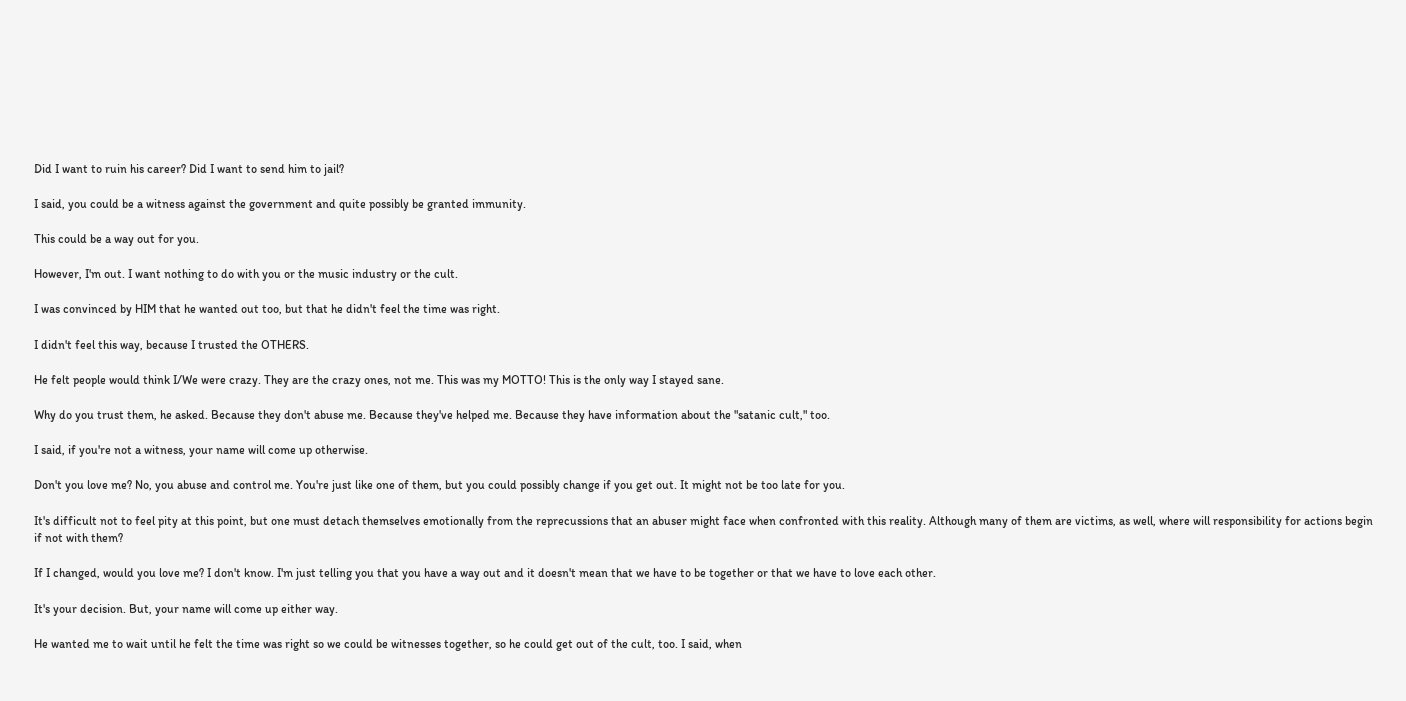Did I want to ruin his career? Did I want to send him to jail?

I said, you could be a witness against the government and quite possibly be granted immunity.

This could be a way out for you.

However, I'm out. I want nothing to do with you or the music industry or the cult.

I was convinced by HIM that he wanted out too, but that he didn't feel the time was right.

I didn't feel this way, because I trusted the OTHERS.

He felt people would think I/We were crazy. They are the crazy ones, not me. This was my MOTTO! This is the only way I stayed sane.

Why do you trust them, he asked. Because they don't abuse me. Because they've helped me. Because they have information about the "satanic cult," too.

I said, if you're not a witness, your name will come up otherwise.

Don't you love me? No, you abuse and control me. You're just like one of them, but you could possibly change if you get out. It might not be too late for you.

It's difficult not to feel pity at this point, but one must detach themselves emotionally from the reprecussions that an abuser might face when confronted with this reality. Although many of them are victims, as well, where will responsibility for actions begin if not with them?

If I changed, would you love me? I don't know. I'm just telling you that you have a way out and it doesn't mean that we have to be together or that we have to love each other.

It's your decision. But, your name will come up either way.

He wanted me to wait until he felt the time was right so we could be witnesses together, so he could get out of the cult, too. I said, when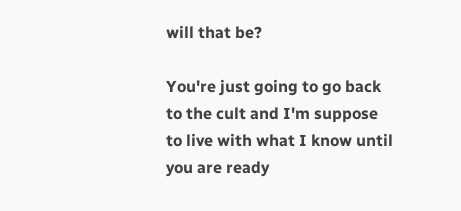will that be?

You're just going to go back to the cult and I'm suppose to live with what I know until you are ready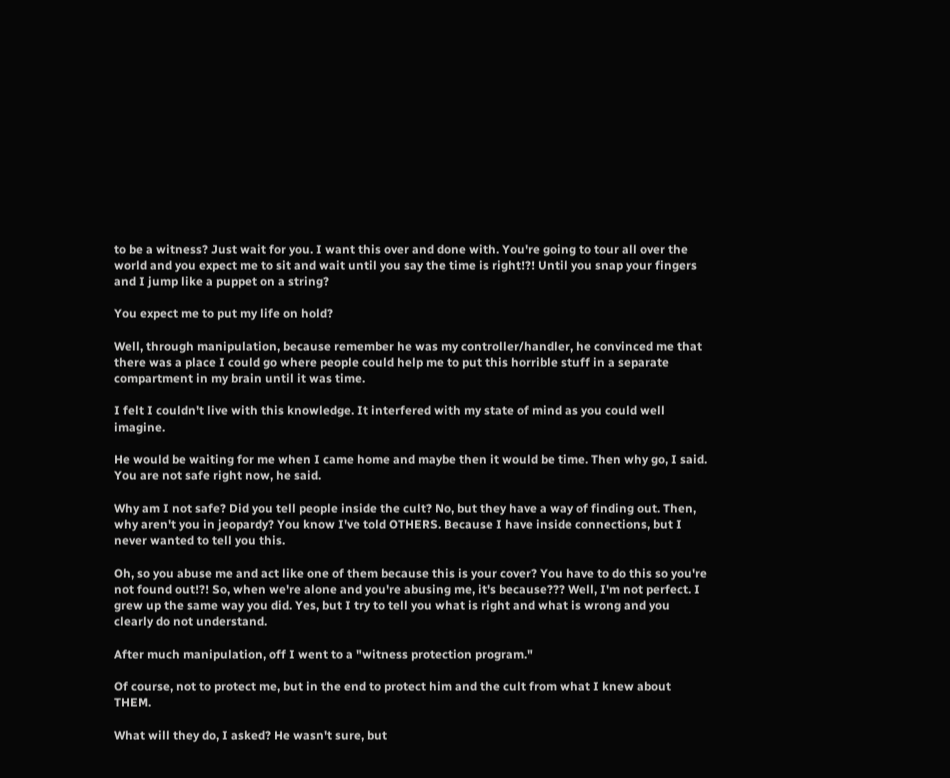to be a witness? Just wait for you. I want this over and done with. You're going to tour all over the world and you expect me to sit and wait until you say the time is right!?! Until you snap your fingers and I jump like a puppet on a string?

You expect me to put my life on hold?

Well, through manipulation, because remember he was my controller/handler, he convinced me that there was a place I could go where people could help me to put this horrible stuff in a separate compartment in my brain until it was time.

I felt I couldn't live with this knowledge. It interfered with my state of mind as you could well imagine.

He would be waiting for me when I came home and maybe then it would be time. Then why go, I said. You are not safe right now, he said.

Why am I not safe? Did you tell people inside the cult? No, but they have a way of finding out. Then, why aren't you in jeopardy? You know I've told OTHERS. Because I have inside connections, but I never wanted to tell you this.

Oh, so you abuse me and act like one of them because this is your cover? You have to do this so you're not found out!?! So, when we're alone and you're abusing me, it's because??? Well, I'm not perfect. I grew up the same way you did. Yes, but I try to tell you what is right and what is wrong and you clearly do not understand.

After much manipulation, off I went to a "witness protection program."

Of course, not to protect me, but in the end to protect him and the cult from what I knew about THEM.

What will they do, I asked? He wasn't sure, but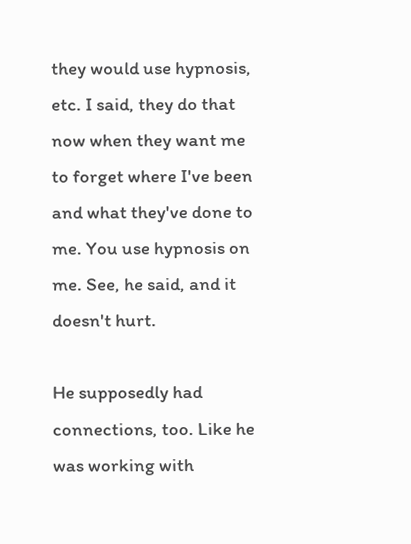they would use hypnosis, etc. I said, they do that now when they want me to forget where I've been and what they've done to me. You use hypnosis on me. See, he said, and it doesn't hurt.

He supposedly had connections, too. Like he was working with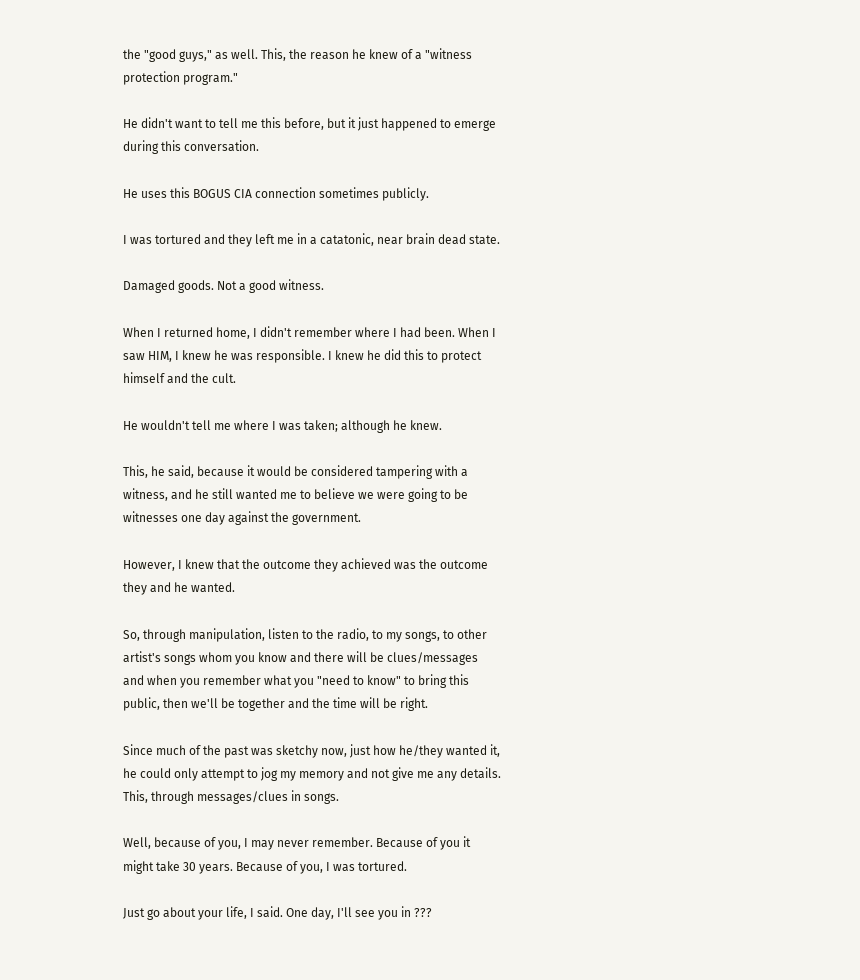the "good guys," as well. This, the reason he knew of a "witness protection program."

He didn't want to tell me this before, but it just happened to emerge during this conversation.

He uses this BOGUS CIA connection sometimes publicly.

I was tortured and they left me in a catatonic, near brain dead state.

Damaged goods. Not a good witness.

When I returned home, I didn't remember where I had been. When I saw HIM, I knew he was responsible. I knew he did this to protect himself and the cult.

He wouldn't tell me where I was taken; although he knew.

This, he said, because it would be considered tampering with a witness, and he still wanted me to believe we were going to be witnesses one day against the government.

However, I knew that the outcome they achieved was the outcome they and he wanted.

So, through manipulation, listen to the radio, to my songs, to other artist's songs whom you know and there will be clues/messages and when you remember what you "need to know" to bring this public, then we'll be together and the time will be right.

Since much of the past was sketchy now, just how he/they wanted it, he could only attempt to jog my memory and not give me any details. This, through messages/clues in songs.

Well, because of you, I may never remember. Because of you it might take 30 years. Because of you, I was tortured.

Just go about your life, I said. One day, I'll see you in ???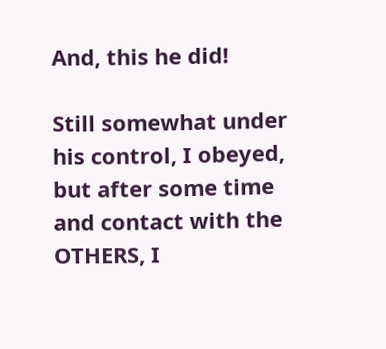And, this he did!

Still somewhat under his control, I obeyed, but after some time and contact with the OTHERS, I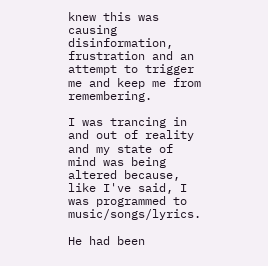knew this was causing disinformation, frustration and an attempt to trigger me and keep me from remembering.

I was trancing in and out of reality and my state of mind was being altered because, like I've said, I was programmed to music/songs/lyrics.

He had been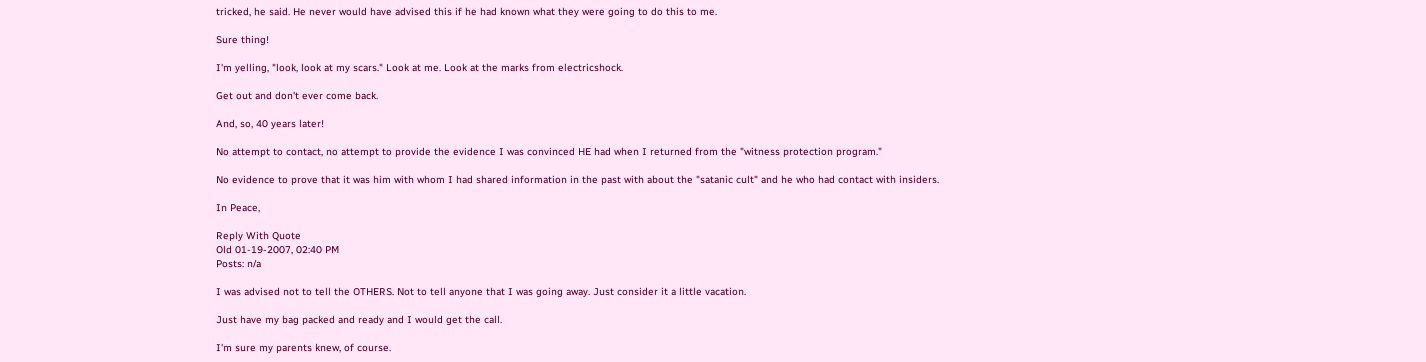tricked, he said. He never would have advised this if he had known what they were going to do this to me.

Sure thing!

I'm yelling, "look, look at my scars." Look at me. Look at the marks from electricshock.

Get out and don't ever come back.

And, so, 40 years later!

No attempt to contact, no attempt to provide the evidence I was convinced HE had when I returned from the "witness protection program."

No evidence to prove that it was him with whom I had shared information in the past with about the "satanic cult" and he who had contact with insiders.

In Peace,

Reply With Quote
Old 01-19-2007, 02:40 PM
Posts: n/a

I was advised not to tell the OTHERS. Not to tell anyone that I was going away. Just consider it a little vacation.

Just have my bag packed and ready and I would get the call.

I'm sure my parents knew, of course.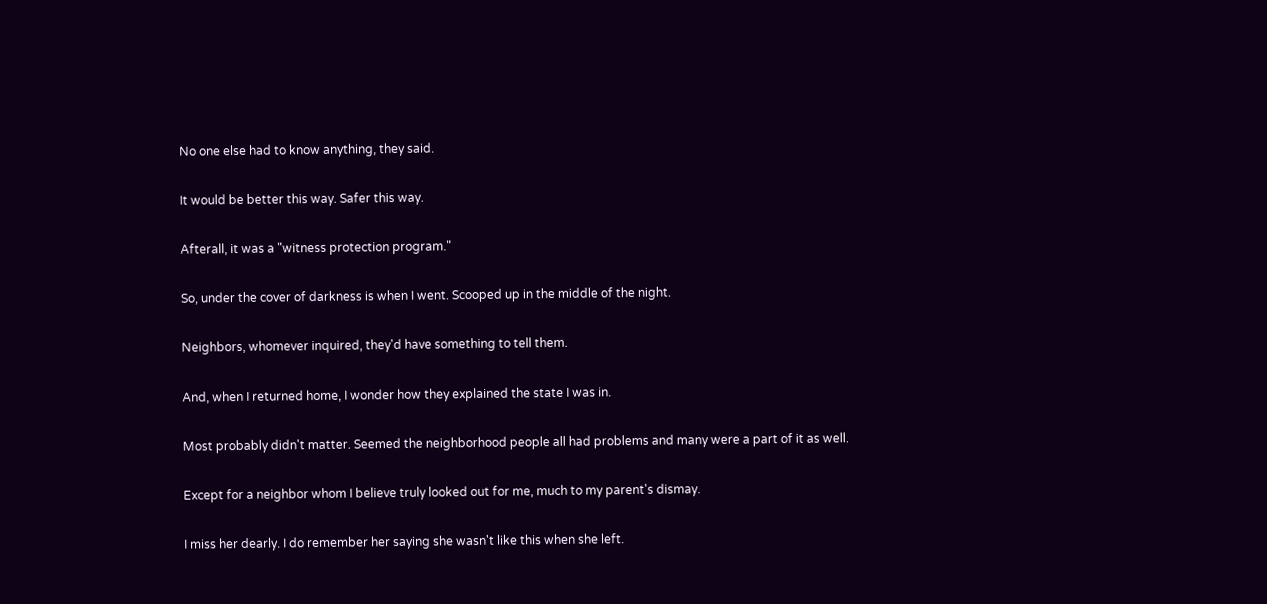No one else had to know anything, they said.

It would be better this way. Safer this way.

Afterall, it was a "witness protection program."

So, under the cover of darkness is when I went. Scooped up in the middle of the night.

Neighbors, whomever inquired, they'd have something to tell them.

And, when I returned home, I wonder how they explained the state I was in.

Most probably didn't matter. Seemed the neighborhood people all had problems and many were a part of it as well.

Except for a neighbor whom I believe truly looked out for me, much to my parent's dismay.

I miss her dearly. I do remember her saying she wasn't like this when she left.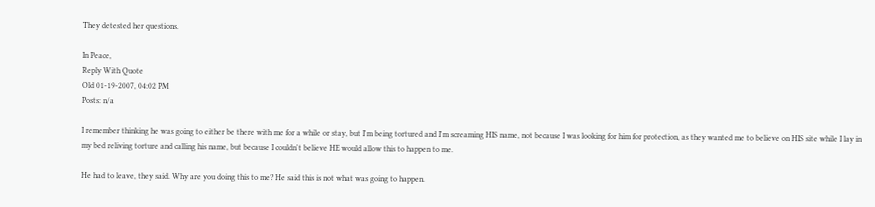They detested her questions.

In Peace,
Reply With Quote
Old 01-19-2007, 04:02 PM
Posts: n/a

I remember thinking he was going to either be there with me for a while or stay, but I'm being tortured and I'm screaming HIS name, not because I was looking for him for protection, as they wanted me to believe on HIS site while I lay in my bed reliving torture and calling his name, but because I couldn't believe HE would allow this to happen to me.

He had to leave, they said. Why are you doing this to me? He said this is not what was going to happen.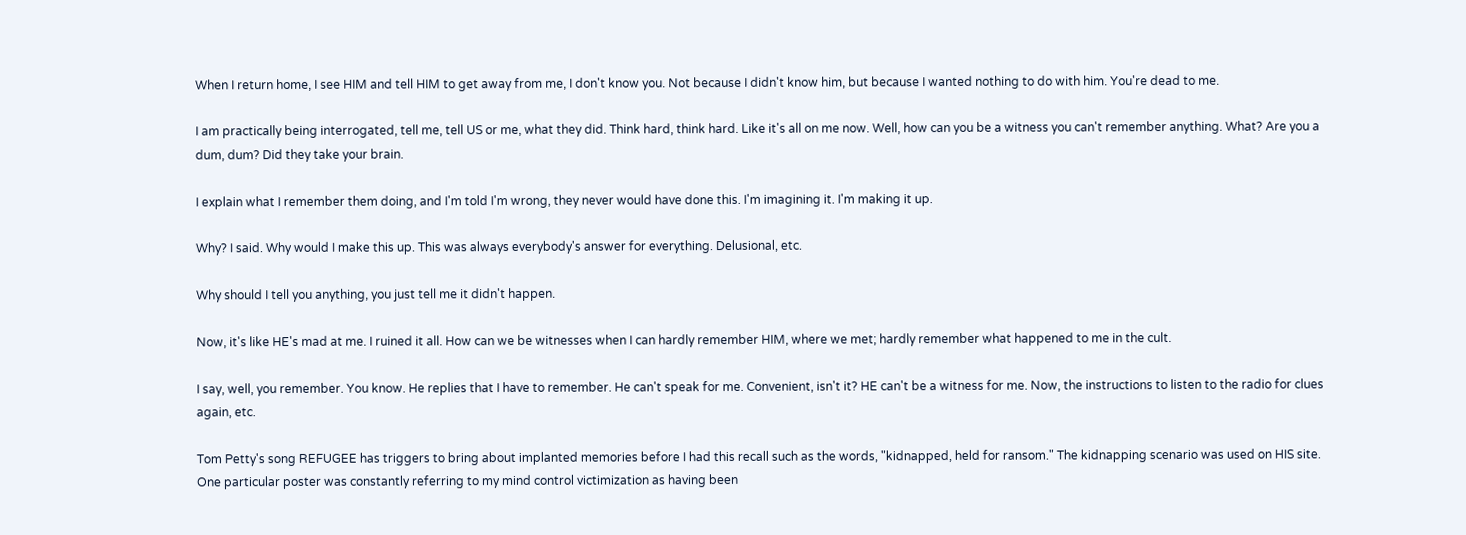When I return home, I see HIM and tell HIM to get away from me, I don't know you. Not because I didn't know him, but because I wanted nothing to do with him. You're dead to me.

I am practically being interrogated, tell me, tell US or me, what they did. Think hard, think hard. Like it's all on me now. Well, how can you be a witness you can't remember anything. What? Are you a dum, dum? Did they take your brain.

I explain what I remember them doing, and I'm told I'm wrong, they never would have done this. I'm imagining it. I'm making it up.

Why? I said. Why would I make this up. This was always everybody's answer for everything. Delusional, etc.

Why should I tell you anything, you just tell me it didn't happen.

Now, it's like HE's mad at me. I ruined it all. How can we be witnesses when I can hardly remember HIM, where we met; hardly remember what happened to me in the cult.

I say, well, you remember. You know. He replies that I have to remember. He can't speak for me. Convenient, isn't it? HE can't be a witness for me. Now, the instructions to listen to the radio for clues again, etc.

Tom Petty's song REFUGEE has triggers to bring about implanted memories before I had this recall such as the words, "kidnapped, held for ransom." The kidnapping scenario was used on HIS site. One particular poster was constantly referring to my mind control victimization as having been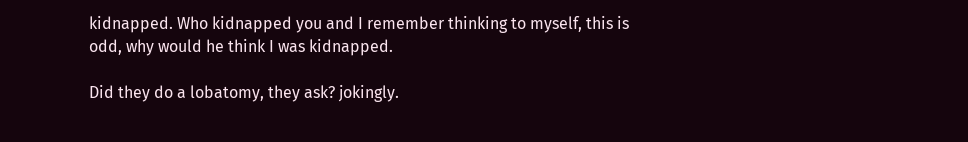kidnapped. Who kidnapped you and I remember thinking to myself, this is odd, why would he think I was kidnapped.

Did they do a lobatomy, they ask? jokingly.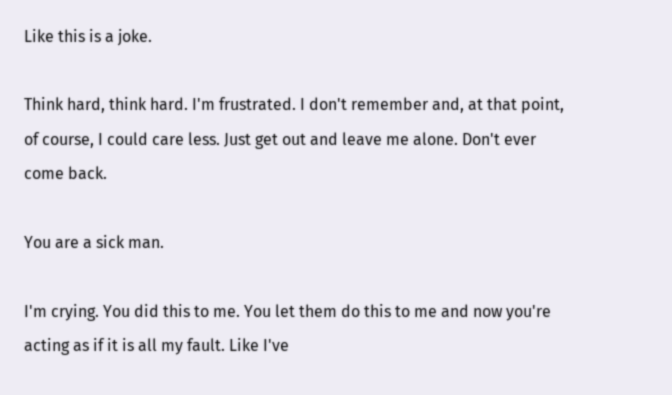Like this is a joke.

Think hard, think hard. I'm frustrated. I don't remember and, at that point, of course, I could care less. Just get out and leave me alone. Don't ever come back.

You are a sick man.

I'm crying. You did this to me. You let them do this to me and now you're acting as if it is all my fault. Like I've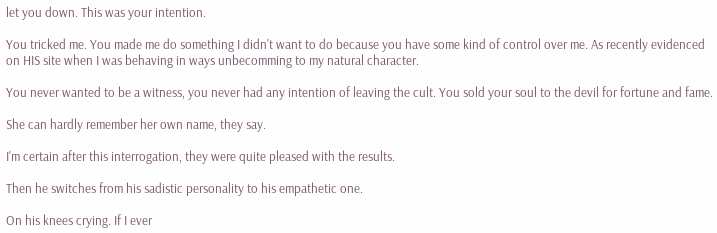let you down. This was your intention.

You tricked me. You made me do something I didn't want to do because you have some kind of control over me. As recently evidenced on HIS site when I was behaving in ways unbecomming to my natural character.

You never wanted to be a witness, you never had any intention of leaving the cult. You sold your soul to the devil for fortune and fame.

She can hardly remember her own name, they say.

I'm certain after this interrogation, they were quite pleased with the results.

Then he switches from his sadistic personality to his empathetic one.

On his knees crying. If I ever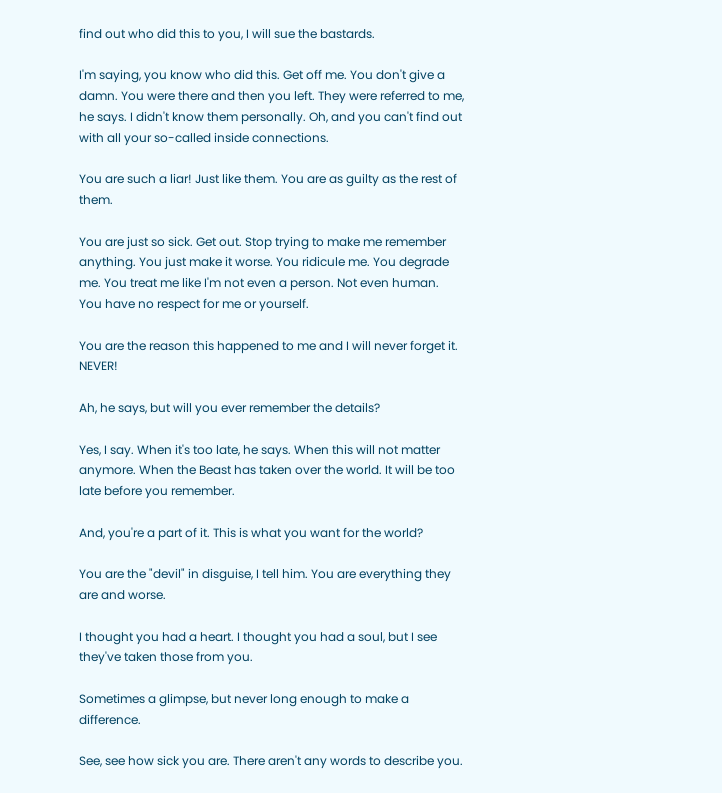find out who did this to you, I will sue the bastards.

I'm saying, you know who did this. Get off me. You don't give a damn. You were there and then you left. They were referred to me, he says. I didn't know them personally. Oh, and you can't find out with all your so-called inside connections.

You are such a liar! Just like them. You are as guilty as the rest of them.

You are just so sick. Get out. Stop trying to make me remember anything. You just make it worse. You ridicule me. You degrade me. You treat me like I'm not even a person. Not even human. You have no respect for me or yourself.

You are the reason this happened to me and I will never forget it. NEVER!

Ah, he says, but will you ever remember the details?

Yes, I say. When it's too late, he says. When this will not matter anymore. When the Beast has taken over the world. It will be too late before you remember.

And, you're a part of it. This is what you want for the world?

You are the "devil" in disguise, I tell him. You are everything they are and worse.

I thought you had a heart. I thought you had a soul, but I see they've taken those from you.

Sometimes a glimpse, but never long enough to make a difference.

See, see how sick you are. There aren't any words to describe you.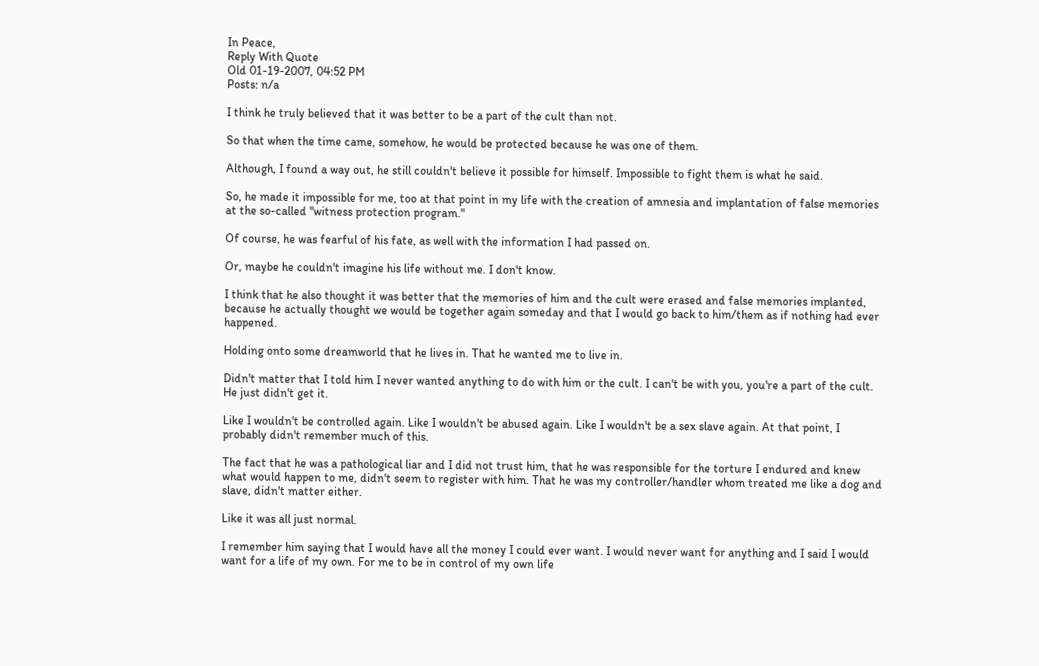In Peace,
Reply With Quote
Old 01-19-2007, 04:52 PM
Posts: n/a

I think he truly believed that it was better to be a part of the cult than not.

So that when the time came, somehow, he would be protected because he was one of them.

Although, I found a way out, he still couldn't believe it possible for himself. Impossible to fight them is what he said.

So, he made it impossible for me, too at that point in my life with the creation of amnesia and implantation of false memories at the so-called "witness protection program."

Of course, he was fearful of his fate, as well with the information I had passed on.

Or, maybe he couldn't imagine his life without me. I don't know.

I think that he also thought it was better that the memories of him and the cult were erased and false memories implanted, because he actually thought we would be together again someday and that I would go back to him/them as if nothing had ever happened.

Holding onto some dreamworld that he lives in. That he wanted me to live in.

Didn't matter that I told him I never wanted anything to do with him or the cult. I can't be with you, you're a part of the cult. He just didn't get it.

Like I wouldn't be controlled again. Like I wouldn't be abused again. Like I wouldn't be a sex slave again. At that point, I probably didn't remember much of this.

The fact that he was a pathological liar and I did not trust him, that he was responsible for the torture I endured and knew what would happen to me, didn't seem to register with him. That he was my controller/handler whom treated me like a dog and slave, didn't matter either.

Like it was all just normal.

I remember him saying that I would have all the money I could ever want. I would never want for anything and I said I would want for a life of my own. For me to be in control of my own life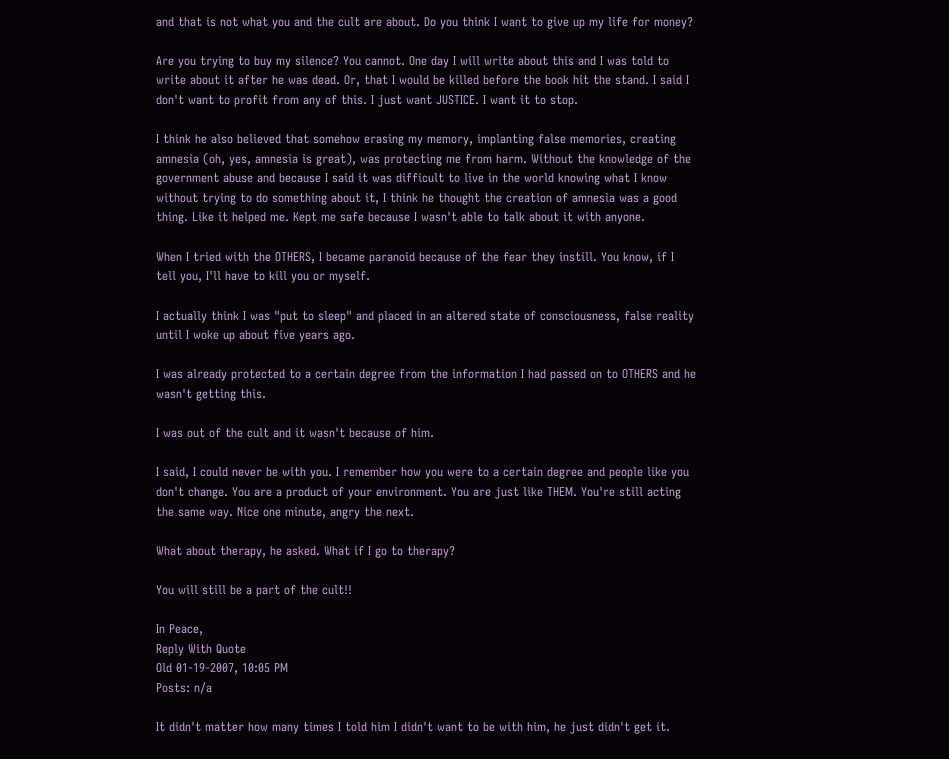and that is not what you and the cult are about. Do you think I want to give up my life for money?

Are you trying to buy my silence? You cannot. One day I will write about this and I was told to write about it after he was dead. Or, that I would be killed before the book hit the stand. I said I don't want to profit from any of this. I just want JUSTICE. I want it to stop.

I think he also believed that somehow erasing my memory, implanting false memories, creating amnesia (oh, yes, amnesia is great), was protecting me from harm. Without the knowledge of the government abuse and because I said it was difficult to live in the world knowing what I know without trying to do something about it, I think he thought the creation of amnesia was a good thing. Like it helped me. Kept me safe because I wasn't able to talk about it with anyone.

When I tried with the OTHERS, I became paranoid because of the fear they instill. You know, if I tell you, I'll have to kill you or myself.

I actually think I was "put to sleep" and placed in an altered state of consciousness, false reality until I woke up about five years ago.

I was already protected to a certain degree from the information I had passed on to OTHERS and he wasn't getting this.

I was out of the cult and it wasn't because of him.

I said, I could never be with you. I remember how you were to a certain degree and people like you don't change. You are a product of your environment. You are just like THEM. You're still acting the same way. Nice one minute, angry the next.

What about therapy, he asked. What if I go to therapy?

You will still be a part of the cult!!

In Peace,
Reply With Quote
Old 01-19-2007, 10:05 PM
Posts: n/a

It didn't matter how many times I told him I didn't want to be with him, he just didn't get it.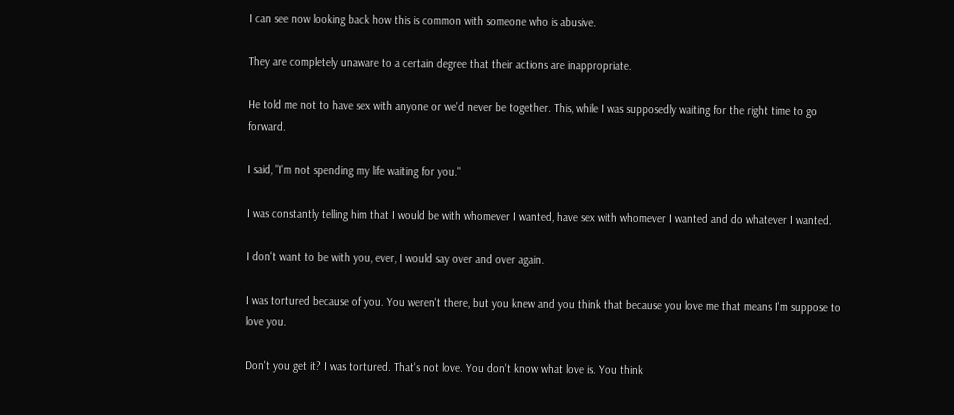I can see now looking back how this is common with someone who is abusive.

They are completely unaware to a certain degree that their actions are inappropriate.

He told me not to have sex with anyone or we'd never be together. This, while I was supposedly waiting for the right time to go forward.

I said, "I'm not spending my life waiting for you."

I was constantly telling him that I would be with whomever I wanted, have sex with whomever I wanted and do whatever I wanted.

I don't want to be with you, ever, I would say over and over again.

I was tortured because of you. You weren't there, but you knew and you think that because you love me that means I'm suppose to love you.

Don't you get it? I was tortured. That's not love. You don't know what love is. You think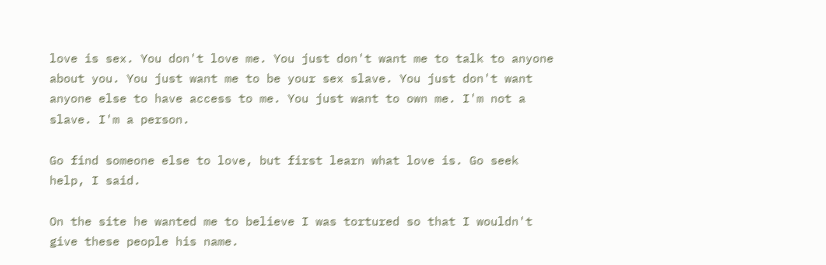love is sex. You don't love me. You just don't want me to talk to anyone about you. You just want me to be your sex slave. You just don't want anyone else to have access to me. You just want to own me. I'm not a slave. I'm a person.

Go find someone else to love, but first learn what love is. Go seek help, I said.

On the site he wanted me to believe I was tortured so that I wouldn't give these people his name.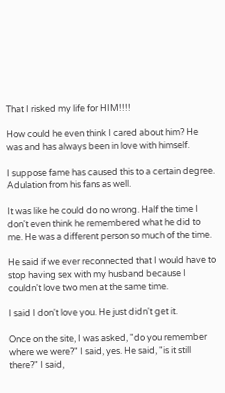That I risked my life for HIM!!!!

How could he even think I cared about him? He was and has always been in love with himself.

I suppose fame has caused this to a certain degree. Adulation from his fans as well.

It was like he could do no wrong. Half the time I don't even think he remembered what he did to me. He was a different person so much of the time.

He said if we ever reconnected that I would have to stop having sex with my husband because I couldn't love two men at the same time.

I said I don't love you. He just didn't get it.

Once on the site, I was asked, "do you remember where we were?" I said, yes. He said, "is it still there?" I said,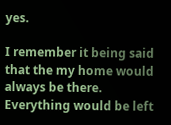yes.

I remember it being said that the my home would always be there. Everything would be left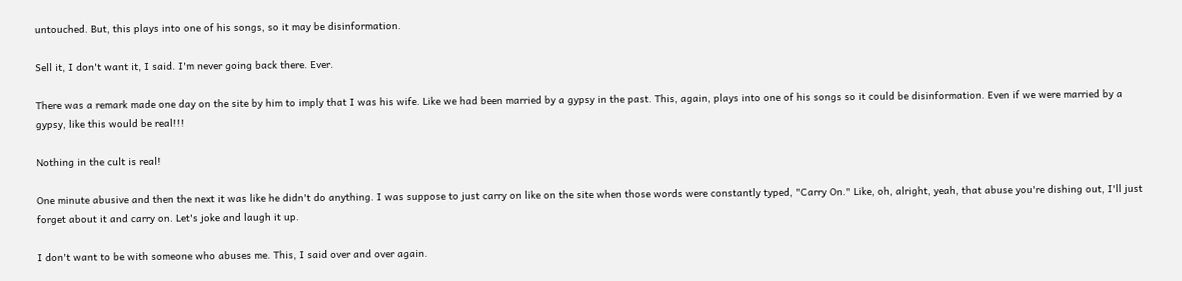untouched. But, this plays into one of his songs, so it may be disinformation.

Sell it, I don't want it, I said. I'm never going back there. Ever.

There was a remark made one day on the site by him to imply that I was his wife. Like we had been married by a gypsy in the past. This, again, plays into one of his songs so it could be disinformation. Even if we were married by a gypsy, like this would be real!!!

Nothing in the cult is real!

One minute abusive and then the next it was like he didn't do anything. I was suppose to just carry on like on the site when those words were constantly typed, "Carry On." Like, oh, alright, yeah, that abuse you're dishing out, I'll just forget about it and carry on. Let's joke and laugh it up.

I don't want to be with someone who abuses me. This, I said over and over again.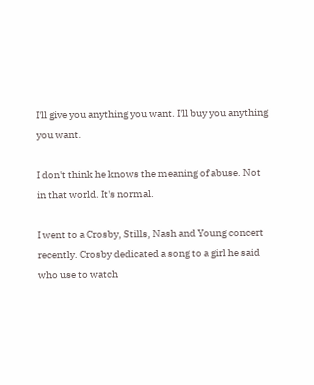I'll give you anything you want. I'll buy you anything you want.

I don't think he knows the meaning of abuse. Not in that world. It's normal.

I went to a Crosby, Stills, Nash and Young concert recently. Crosby dedicated a song to a girl he said who use to watch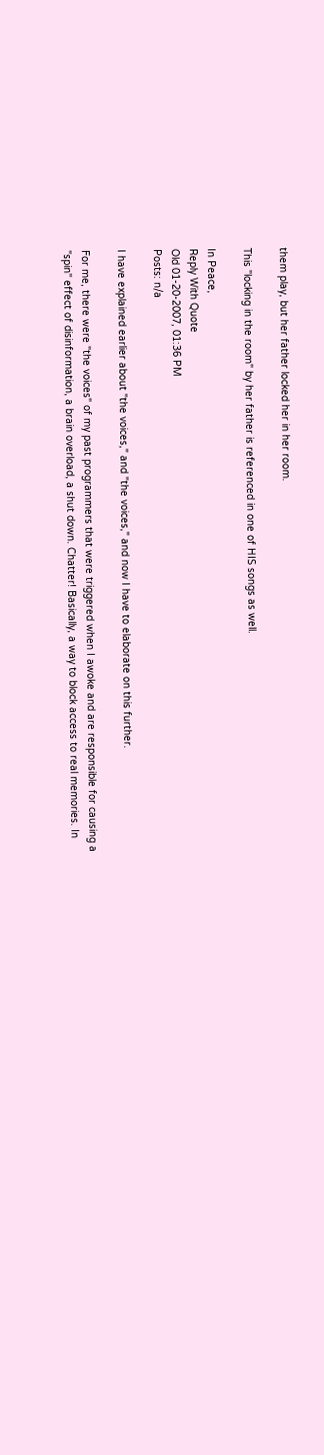them play, but her father locked her in her room.

This "locking in the room" by her father is referenced in one of HIS songs as well.

In Peace,
Reply With Quote
Old 01-20-2007, 01:36 PM
Posts: n/a

I have explained earlier about "the voices," and "the voices," and now I have to elaborate on this further.

For me, there were "the voices" of my past programmers that were triggered when I awoke and are responsible for causing a "spin" effect of disinformation, a brain overload, a shut down. Chatter! Basically, a way to block access to real memories. In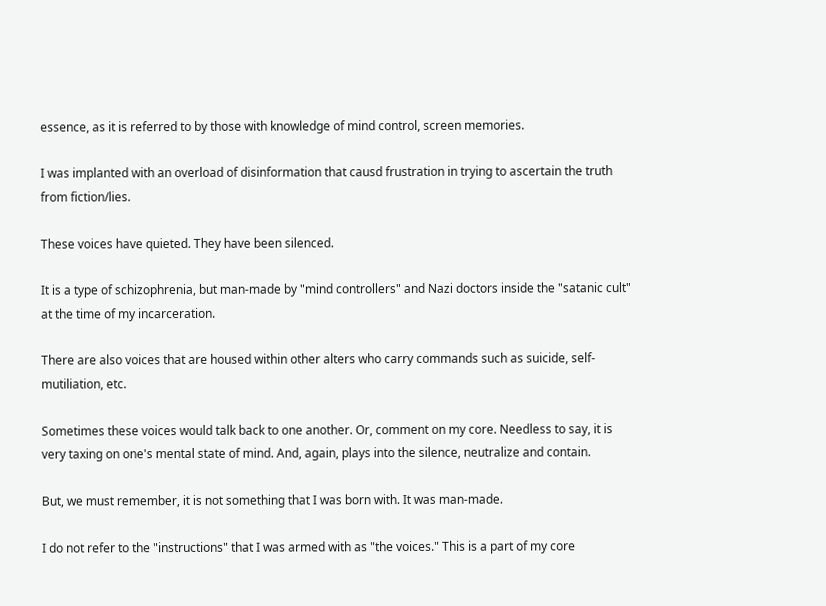essence, as it is referred to by those with knowledge of mind control, screen memories.

I was implanted with an overload of disinformation that causd frustration in trying to ascertain the truth from fiction/lies.

These voices have quieted. They have been silenced.

It is a type of schizophrenia, but man-made by "mind controllers" and Nazi doctors inside the "satanic cult" at the time of my incarceration.

There are also voices that are housed within other alters who carry commands such as suicide, self-mutiliation, etc.

Sometimes these voices would talk back to one another. Or, comment on my core. Needless to say, it is very taxing on one's mental state of mind. And, again, plays into the silence, neutralize and contain.

But, we must remember, it is not something that I was born with. It was man-made.

I do not refer to the "instructions" that I was armed with as "the voices." This is a part of my core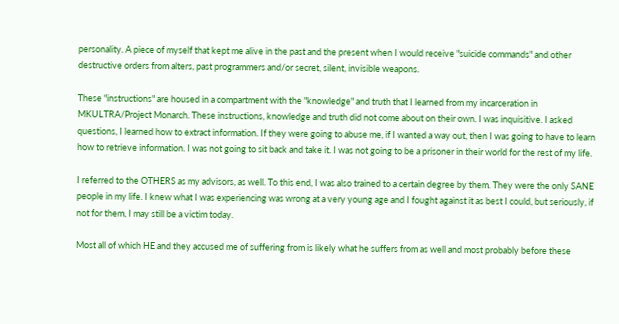personality. A piece of myself that kept me alive in the past and the present when I would receive "suicide commands" and other destructive orders from alters, past programmers and/or secret, silent, invisible weapons.

These "instructions" are housed in a compartment with the "knowledge" and truth that I learned from my incarceration in MKULTRA/Project Monarch. These instructions, knowledge and truth did not come about on their own. I was inquisitive. I asked questions, I learned how to extract information. If they were going to abuse me, if I wanted a way out, then I was going to have to learn how to retrieve information. I was not going to sit back and take it. I was not going to be a prisoner in their world for the rest of my life.

I referred to the OTHERS as my advisors, as well. To this end, I was also trained to a certain degree by them. They were the only SANE people in my life. I knew what I was experiencing was wrong at a very young age and I fought against it as best I could, but seriously, if not for them, I may still be a victim today.

Most all of which HE and they accused me of suffering from is likely what he suffers from as well and most probably before these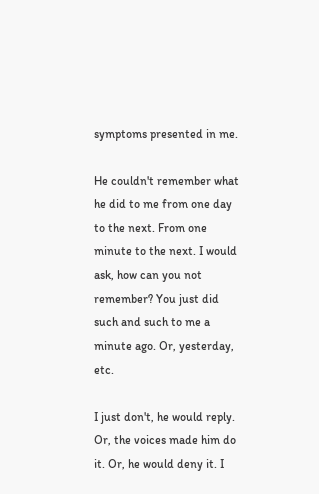symptoms presented in me.

He couldn't remember what he did to me from one day to the next. From one minute to the next. I would ask, how can you not remember? You just did such and such to me a minute ago. Or, yesterday, etc.

I just don't, he would reply. Or, the voices made him do it. Or, he would deny it. I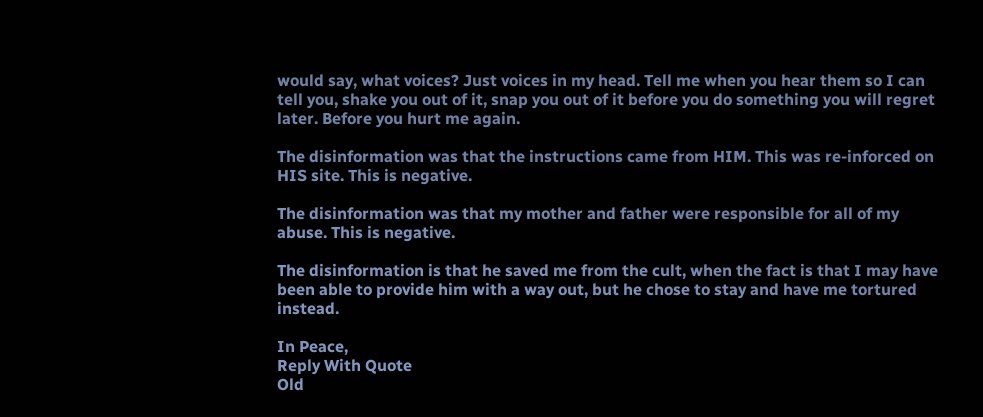would say, what voices? Just voices in my head. Tell me when you hear them so I can tell you, shake you out of it, snap you out of it before you do something you will regret later. Before you hurt me again.

The disinformation was that the instructions came from HIM. This was re-inforced on HIS site. This is negative.

The disinformation was that my mother and father were responsible for all of my abuse. This is negative.

The disinformation is that he saved me from the cult, when the fact is that I may have been able to provide him with a way out, but he chose to stay and have me tortured instead.

In Peace,
Reply With Quote
Old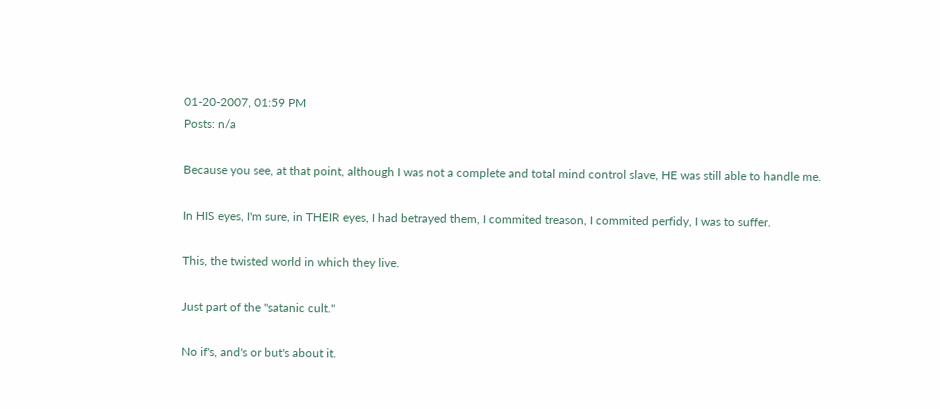01-20-2007, 01:59 PM
Posts: n/a

Because you see, at that point, although I was not a complete and total mind control slave, HE was still able to handle me.

In HIS eyes, I'm sure, in THEIR eyes, I had betrayed them, I commited treason, I commited perfidy, I was to suffer.

This, the twisted world in which they live.

Just part of the "satanic cult."

No if's, and's or but's about it.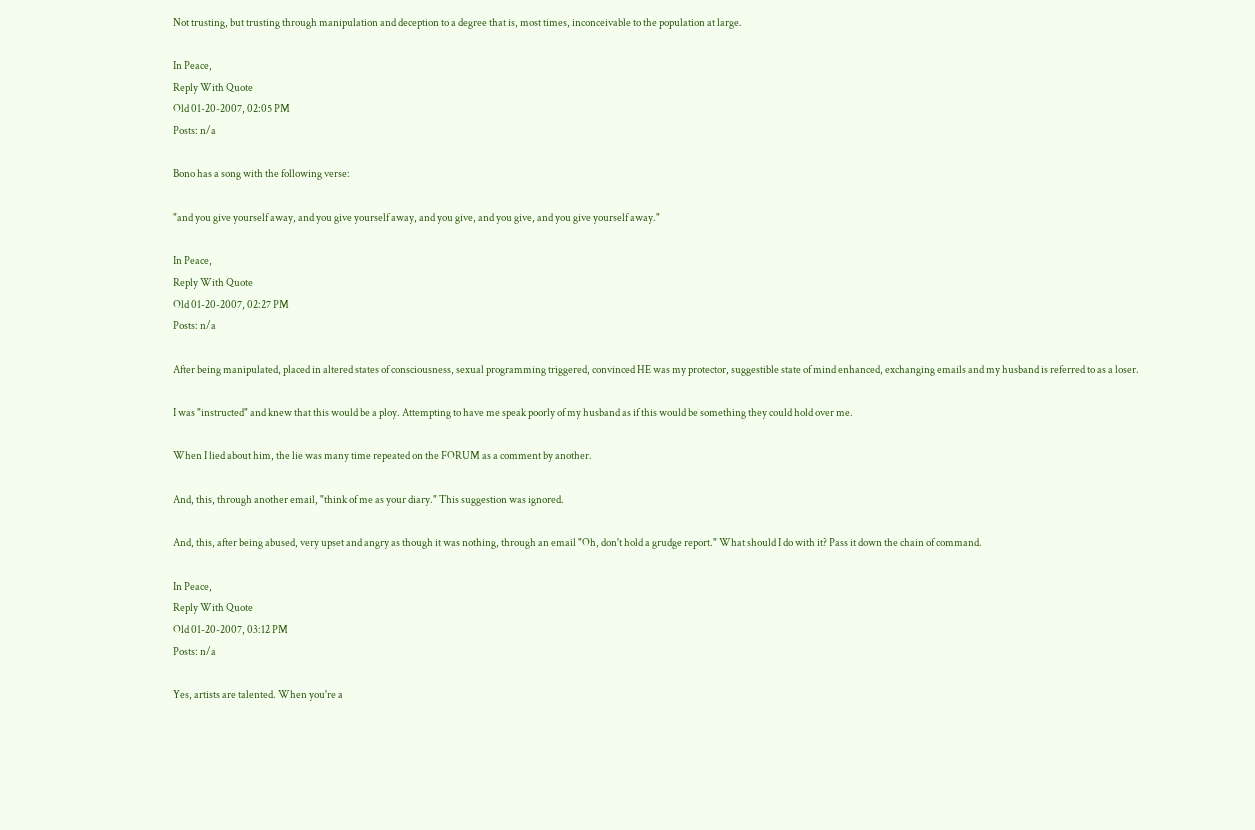Not trusting, but trusting through manipulation and deception to a degree that is, most times, inconceivable to the population at large.

In Peace,
Reply With Quote
Old 01-20-2007, 02:05 PM
Posts: n/a

Bono has a song with the following verse:

"and you give yourself away, and you give yourself away, and you give, and you give, and you give yourself away."

In Peace,
Reply With Quote
Old 01-20-2007, 02:27 PM
Posts: n/a

After being manipulated, placed in altered states of consciousness, sexual programming triggered, convinced HE was my protector, suggestible state of mind enhanced, exchanging emails and my husband is referred to as a loser.

I was "instructed" and knew that this would be a ploy. Attempting to have me speak poorly of my husband as if this would be something they could hold over me.

When I lied about him, the lie was many time repeated on the FORUM as a comment by another.

And, this, through another email, "think of me as your diary." This suggestion was ignored.

And, this, after being abused, very upset and angry as though it was nothing, through an email "Oh, don't hold a grudge report." What should I do with it? Pass it down the chain of command.

In Peace,
Reply With Quote
Old 01-20-2007, 03:12 PM
Posts: n/a

Yes, artists are talented. When you're a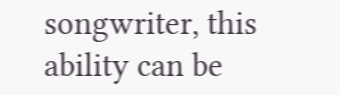songwriter, this ability can be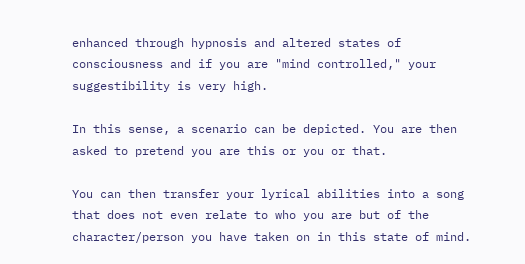enhanced through hypnosis and altered states of consciousness and if you are "mind controlled," your suggestibility is very high.

In this sense, a scenario can be depicted. You are then asked to pretend you are this or you or that.

You can then transfer your lyrical abilities into a song that does not even relate to who you are but of the character/person you have taken on in this state of mind.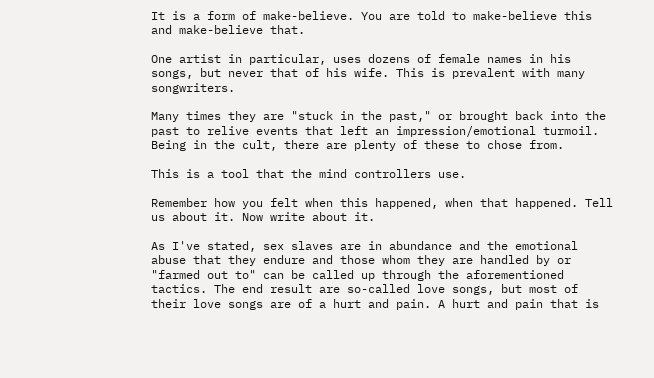It is a form of make-believe. You are told to make-believe this and make-believe that.

One artist in particular, uses dozens of female names in his songs, but never that of his wife. This is prevalent with many songwriters.

Many times they are "stuck in the past," or brought back into the past to relive events that left an impression/emotional turmoil. Being in the cult, there are plenty of these to chose from.

This is a tool that the mind controllers use.

Remember how you felt when this happened, when that happened. Tell us about it. Now write about it.

As I've stated, sex slaves are in abundance and the emotional abuse that they endure and those whom they are handled by or "farmed out to" can be called up through the aforementioned tactics. The end result are so-called love songs, but most of their love songs are of a hurt and pain. A hurt and pain that is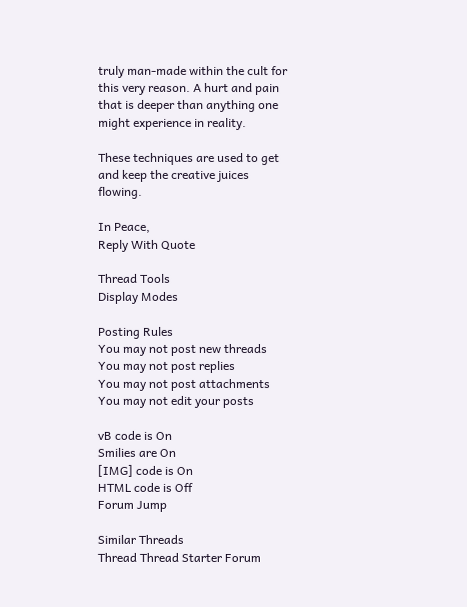truly man-made within the cult for this very reason. A hurt and pain that is deeper than anything one might experience in reality.

These techniques are used to get and keep the creative juices flowing.

In Peace,
Reply With Quote

Thread Tools
Display Modes

Posting Rules
You may not post new threads
You may not post replies
You may not post attachments
You may not edit your posts

vB code is On
Smilies are On
[IMG] code is On
HTML code is Off
Forum Jump

Similar Threads
Thread Thread Starter Forum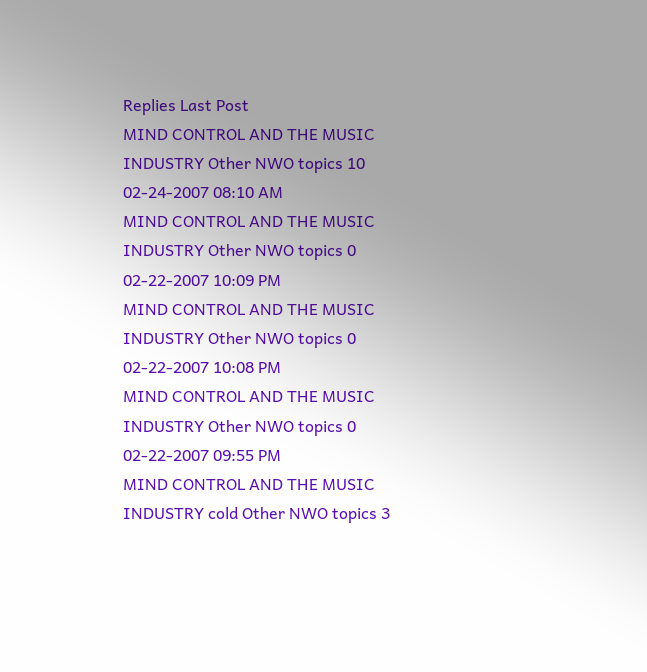Replies Last Post
MIND CONTROL AND THE MUSIC INDUSTRY Other NWO topics 10 02-24-2007 08:10 AM
MIND CONTROL AND THE MUSIC INDUSTRY Other NWO topics 0 02-22-2007 10:09 PM
MIND CONTROL AND THE MUSIC INDUSTRY Other NWO topics 0 02-22-2007 10:08 PM
MIND CONTROL AND THE MUSIC INDUSTRY Other NWO topics 0 02-22-2007 09:55 PM
MIND CONTROL AND THE MUSIC INDUSTRY cold Other NWO topics 3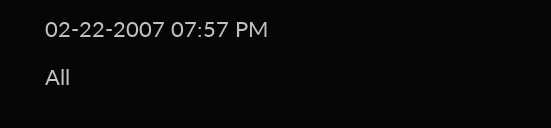02-22-2007 07:57 PM

All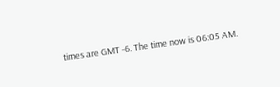times are GMT -6. The time now is 06:05 AM.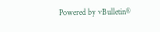Powered by vBulletin®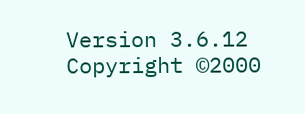Version 3.6.12
Copyright ©2000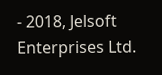- 2018, Jelsoft Enterprises Ltd.